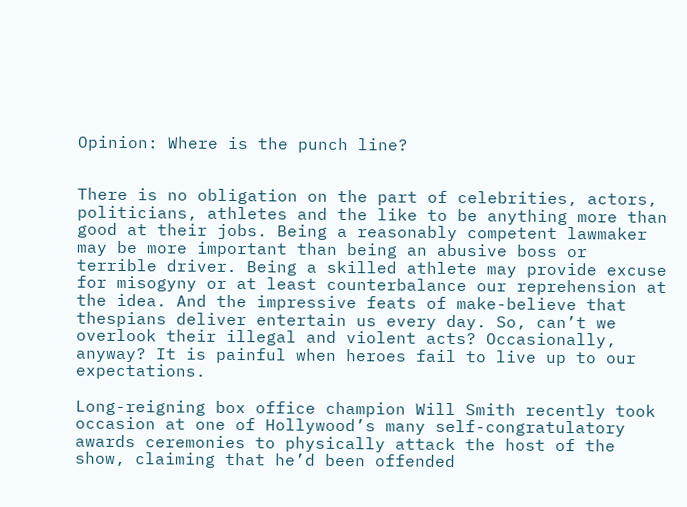Opinion: Where is the punch line?


There is no obligation on the part of celebrities, actors, politicians, athletes and the like to be anything more than good at their jobs. Being a reasonably competent lawmaker may be more important than being an abusive boss or terrible driver. Being a skilled athlete may provide excuse for misogyny or at least counterbalance our reprehension at the idea. And the impressive feats of make-believe that thespians deliver entertain us every day. So, can’t we overlook their illegal and violent acts? Occasionally, anyway? It is painful when heroes fail to live up to our expectations.

Long-reigning box office champion Will Smith recently took occasion at one of Hollywood’s many self-congratulatory awards ceremonies to physically attack the host of the show, claiming that he’d been offended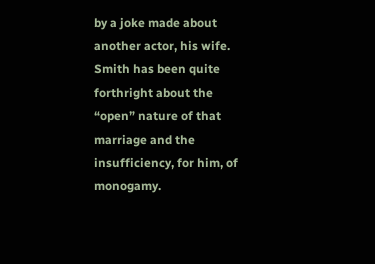by a joke made about another actor, his wife. Smith has been quite forthright about the “open” nature of that marriage and the insufficiency, for him, of monogamy.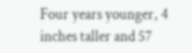Four years younger, 4 inches taller and 57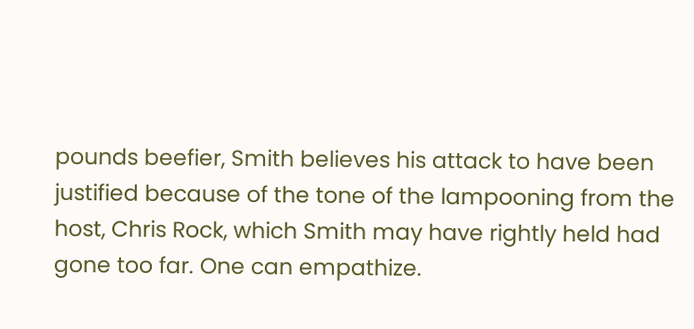pounds beefier, Smith believes his attack to have been justified because of the tone of the lampooning from the host, Chris Rock, which Smith may have rightly held had gone too far. One can empathize.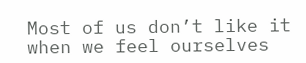Most of us don’t like it when we feel ourselves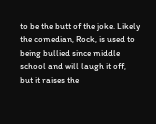to be the butt of the joke. Likely the comedian, Rock, is used to being bullied since middle school and will laugh it off, but it raises the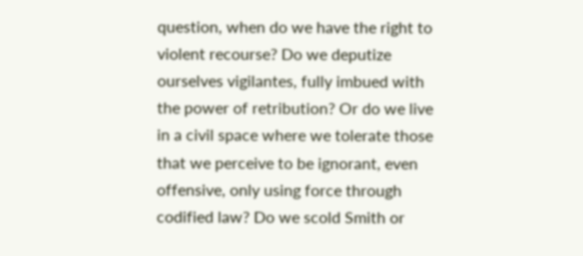question, when do we have the right to violent recourse? Do we deputize ourselves vigilantes, fully imbued with the power of retribution? Or do we live in a civil space where we tolerate those that we perceive to be ignorant, even offensive, only using force through codified law? Do we scold Smith or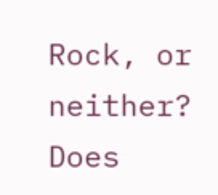Rock, or neither? Does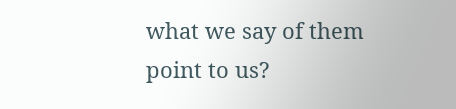what we say of them point to us?